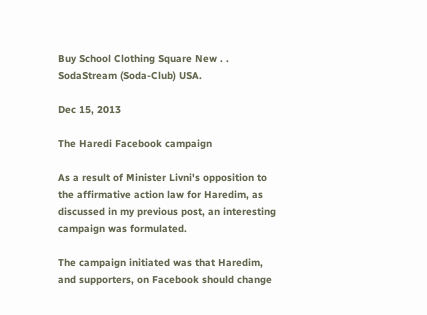Buy School Clothing Square New . . SodaStream (Soda-Club) USA.

Dec 15, 2013

The Haredi Facebook campaign

As a result of Minister Livni's opposition to the affirmative action law for Haredim, as discussed in my previous post, an interesting campaign was formulated.

The campaign initiated was that Haredim, and supporters, on Facebook should change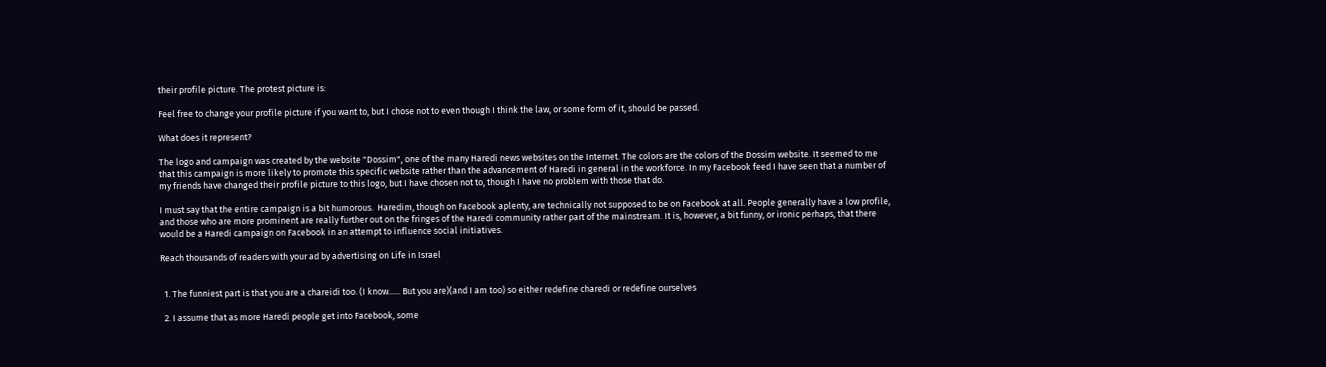their profile picture. The protest picture is:

Feel free to change your profile picture if you want to, but I chose not to even though I think the law, or some form of it, should be passed.

What does it represent?

The logo and campaign was created by the website "Dossim", one of the many Haredi news websites on the Internet. The colors are the colors of the Dossim website. It seemed to me that this campaign is more likely to promote this specific website rather than the advancement of Haredi in general in the workforce. In my Facebook feed I have seen that a number of my friends have changed their profile picture to this logo, but I have chosen not to, though I have no problem with those that do.

I must say that the entire campaign is a bit humorous.  Haredim, though on Facebook aplenty, are technically not supposed to be on Facebook at all. People generally have a low profile, and those who are more prominent are really further out on the fringes of the Haredi community rather part of the mainstream. It is, however, a bit funny, or ironic perhaps, that there would be a Haredi campaign on Facebook in an attempt to influence social initiatives.

Reach thousands of readers with your ad by advertising on Life in Israel


  1. The funniest part is that you are a chareidi too. (I know...... But you are)(and I am too) so either redefine charedi or redefine ourselves

  2. I assume that as more Haredi people get into Facebook, some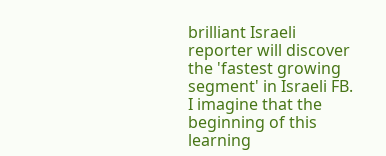brilliant Israeli reporter will discover the 'fastest growing segment' in Israeli FB. I imagine that the beginning of this learning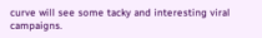curve will see some tacky and interesting viral campaigns.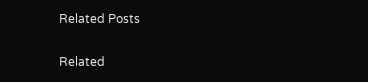Related Posts

Related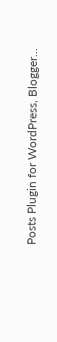Posts Plugin for WordPress, Blogger...